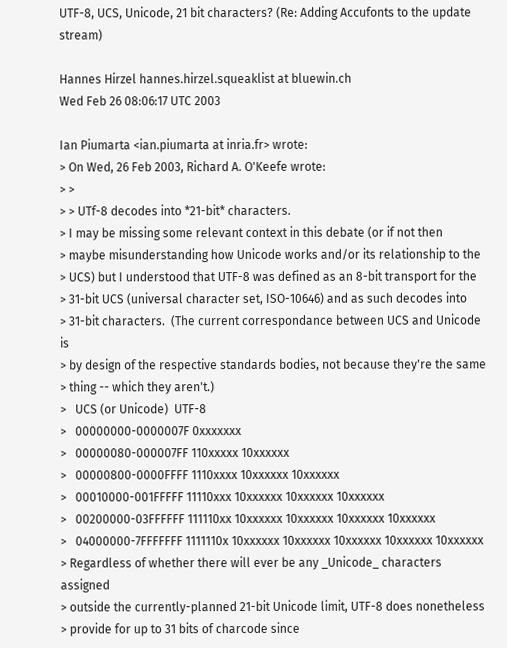UTF-8, UCS, Unicode, 21 bit characters? (Re: Adding Accufonts to the update stream)

Hannes Hirzel hannes.hirzel.squeaklist at bluewin.ch
Wed Feb 26 08:06:17 UTC 2003

Ian Piumarta <ian.piumarta at inria.fr> wrote:
> On Wed, 26 Feb 2003, Richard A. O'Keefe wrote:
> >
> > UTf-8 decodes into *21-bit* characters.
> I may be missing some relevant context in this debate (or if not then
> maybe misunderstanding how Unicode works and/or its relationship to the
> UCS) but I understood that UTF-8 was defined as an 8-bit transport for the
> 31-bit UCS (universal character set, ISO-10646) and as such decodes into
> 31-bit characters.  (The current correspondance between UCS and Unicode is
> by design of the respective standards bodies, not because they're the same
> thing -- which they aren't.)
>   UCS (or Unicode)  UTF-8
>   00000000-0000007F 0xxxxxxx
>   00000080-000007FF 110xxxxx 10xxxxxx
>   00000800-0000FFFF 1110xxxx 10xxxxxx 10xxxxxx
>   00010000-001FFFFF 11110xxx 10xxxxxx 10xxxxxx 10xxxxxx
>   00200000-03FFFFFF 111110xx 10xxxxxx 10xxxxxx 10xxxxxx 10xxxxxx
>   04000000-7FFFFFFF 1111110x 10xxxxxx 10xxxxxx 10xxxxxx 10xxxxxx 10xxxxxx
> Regardless of whether there will ever be any _Unicode_ characters assigned
> outside the currently-planned 21-bit Unicode limit, UTF-8 does nonetheless
> provide for up to 31 bits of charcode since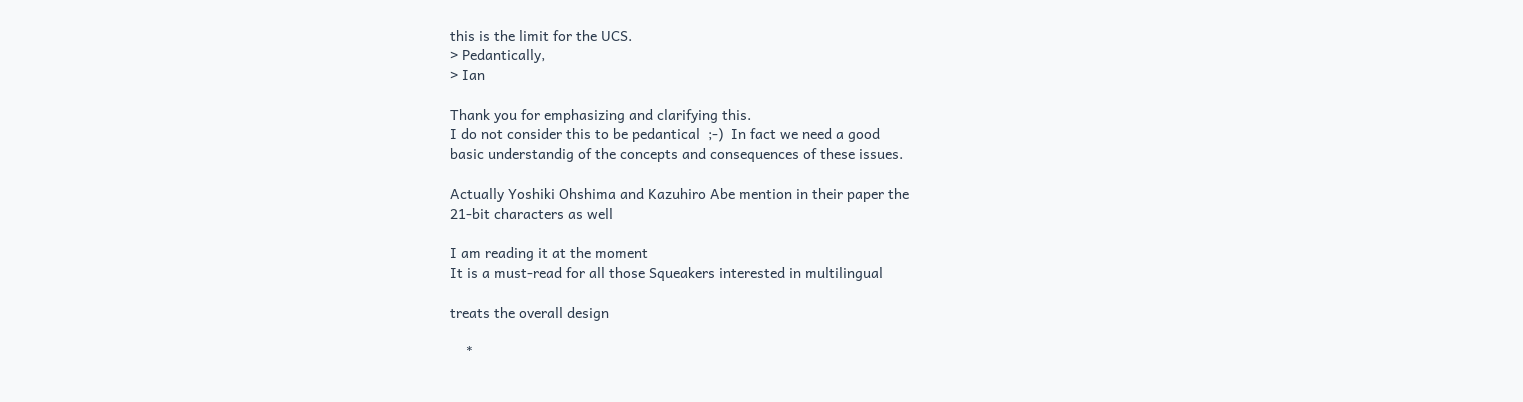this is the limit for the UCS.
> Pedantically,
> Ian

Thank you for emphasizing and clarifying this.
I do not consider this to be pedantical  ;-)  In fact we need a good
basic understandig of the concepts and consequences of these issues.

Actually Yoshiki Ohshima and Kazuhiro Abe mention in their paper the
21-bit characters as well

I am reading it at the moment
It is a must-read for all those Squeakers interested in multilingual

treats the overall design

    *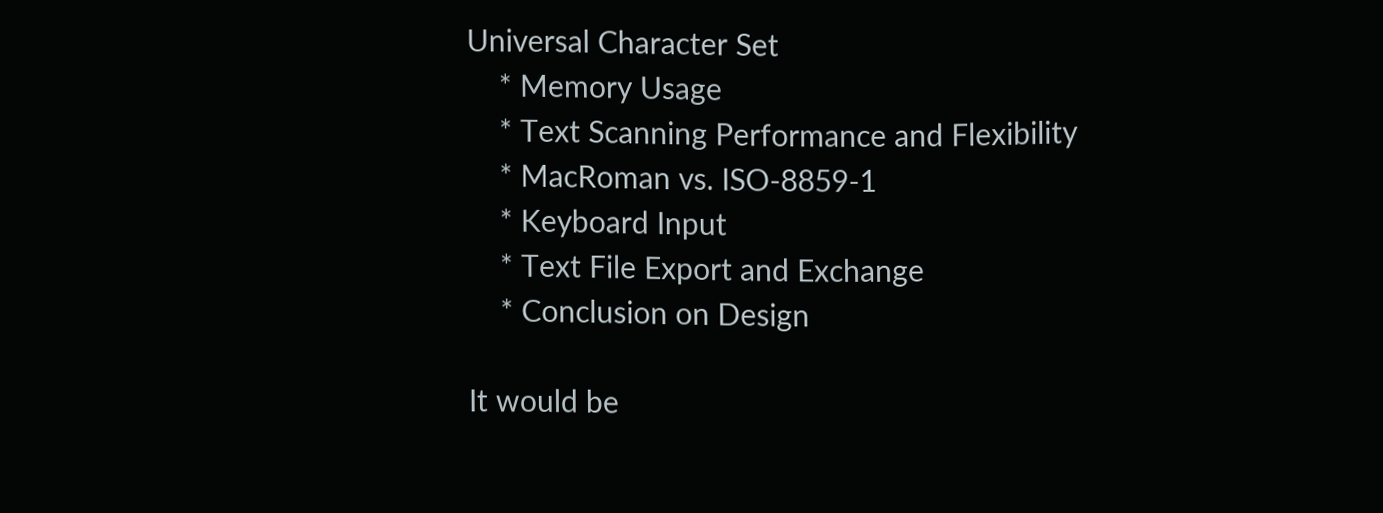Universal Character Set
    * Memory Usage
    * Text Scanning Performance and Flexibility
    * MacRoman vs. ISO-8859-1
    * Keyboard Input
    * Text File Export and Exchange
    * Conclusion on Design

It would be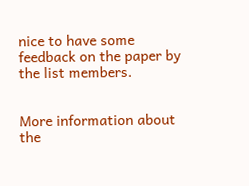nice to have some feedback on the paper by the list members.


More information about the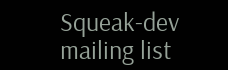Squeak-dev mailing list